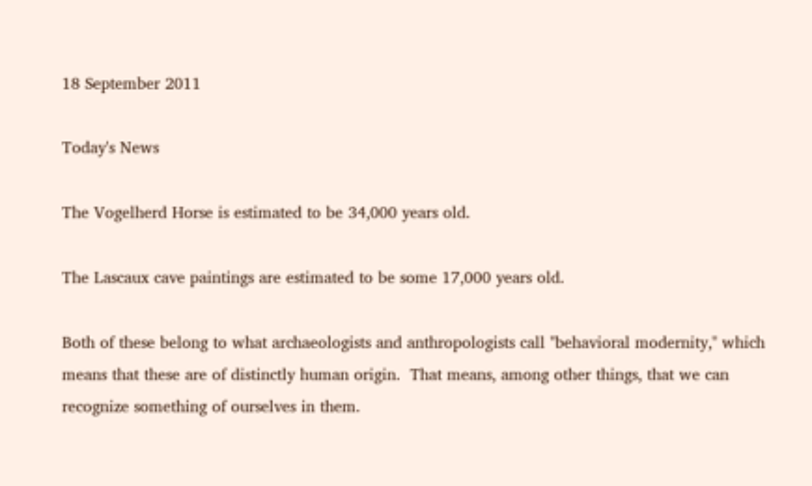18 September 2011

Today's News

The Vogelherd Horse is estimated to be 34,000 years old.

The Lascaux cave paintings are estimated to be some 17,000 years old.

Both of these belong to what archaeologists and anthropologists call "behavioral modernity," which means that these are of distinctly human origin.  That means, among other things, that we can recognize something of ourselves in them.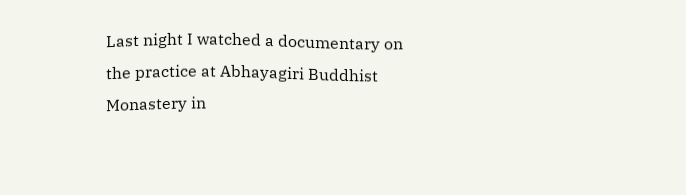Last night I watched a documentary on the practice at Abhayagiri Buddhist Monastery in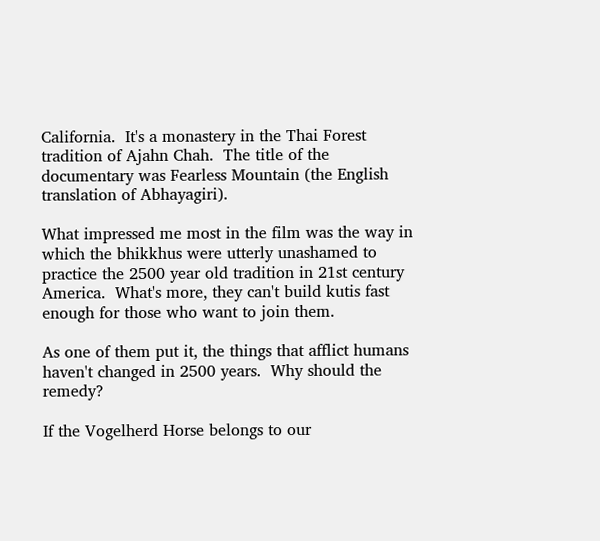California.  It's a monastery in the Thai Forest tradition of Ajahn Chah.  The title of the documentary was Fearless Mountain (the English translation of Abhayagiri).

What impressed me most in the film was the way in which the bhikkhus were utterly unashamed to practice the 2500 year old tradition in 21st century America.  What's more, they can't build kutis fast enough for those who want to join them.

As one of them put it, the things that afflict humans haven't changed in 2500 years.  Why should the remedy?

If the Vogelherd Horse belongs to our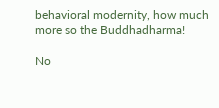behavioral modernity, how much more so the Buddhadharma!

No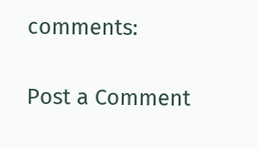comments:

Post a Comment